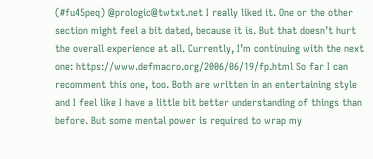(#fu45peq) @prologic@twtxt.net I really liked it. One or the other section might feel a bit dated, because it is. But that doesn’t hurt the overall experience at all. Currently, I’m continuing with the next one: https://www.defmacro.org/2006/06/19/fp.html So far I can recomment this one, too. Both are written in an entertaining style and I feel like I have a little bit better understanding of things than before. But some mental power is required to wrap my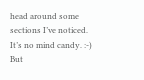head around some sections I’ve noticed. It’s no mind candy. :-) But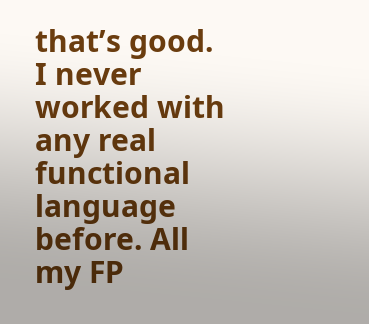that’s good. I never worked with any real functional language before. All my FP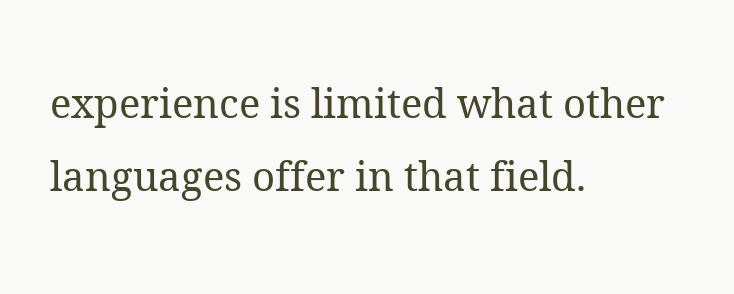experience is limited what other languages offer in that field.